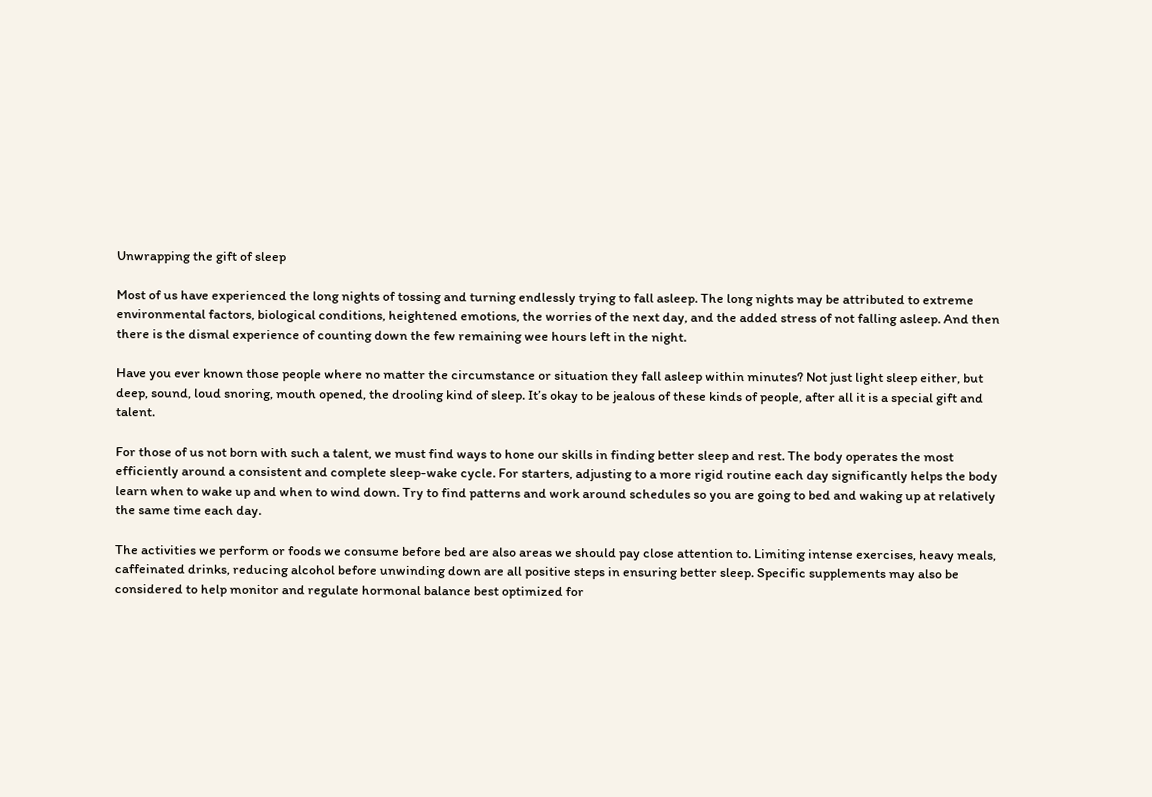Unwrapping the gift of sleep

Most of us have experienced the long nights of tossing and turning endlessly trying to fall asleep. The long nights may be attributed to extreme environmental factors, biological conditions, heightened emotions, the worries of the next day, and the added stress of not falling asleep. And then there is the dismal experience of counting down the few remaining wee hours left in the night.

Have you ever known those people where no matter the circumstance or situation they fall asleep within minutes? Not just light sleep either, but deep, sound, loud snoring, mouth opened, the drooling kind of sleep. It’s okay to be jealous of these kinds of people, after all it is a special gift and talent.

For those of us not born with such a talent, we must find ways to hone our skills in finding better sleep and rest. The body operates the most efficiently around a consistent and complete sleep-wake cycle. For starters, adjusting to a more rigid routine each day significantly helps the body learn when to wake up and when to wind down. Try to find patterns and work around schedules so you are going to bed and waking up at relatively the same time each day.

The activities we perform or foods we consume before bed are also areas we should pay close attention to. Limiting intense exercises, heavy meals, caffeinated drinks, reducing alcohol before unwinding down are all positive steps in ensuring better sleep. Specific supplements may also be considered to help monitor and regulate hormonal balance best optimized for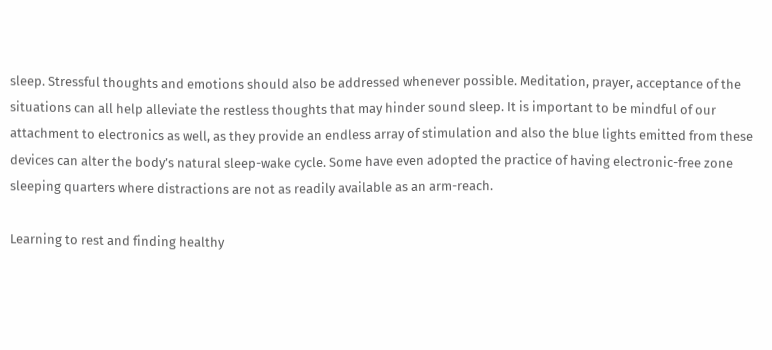sleep. Stressful thoughts and emotions should also be addressed whenever possible. Meditation, prayer, acceptance of the situations can all help alleviate the restless thoughts that may hinder sound sleep. It is important to be mindful of our attachment to electronics as well, as they provide an endless array of stimulation and also the blue lights emitted from these devices can alter the body’s natural sleep-wake cycle. Some have even adopted the practice of having electronic-free zone sleeping quarters where distractions are not as readily available as an arm-reach.

Learning to rest and finding healthy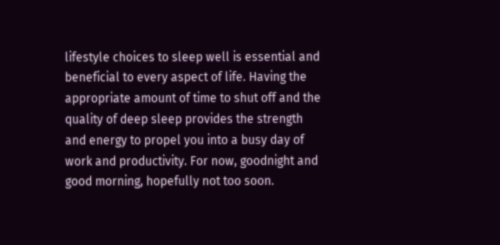lifestyle choices to sleep well is essential and beneficial to every aspect of life. Having the appropriate amount of time to shut off and the quality of deep sleep provides the strength and energy to propel you into a busy day of work and productivity. For now, goodnight and good morning, hopefully not too soon.